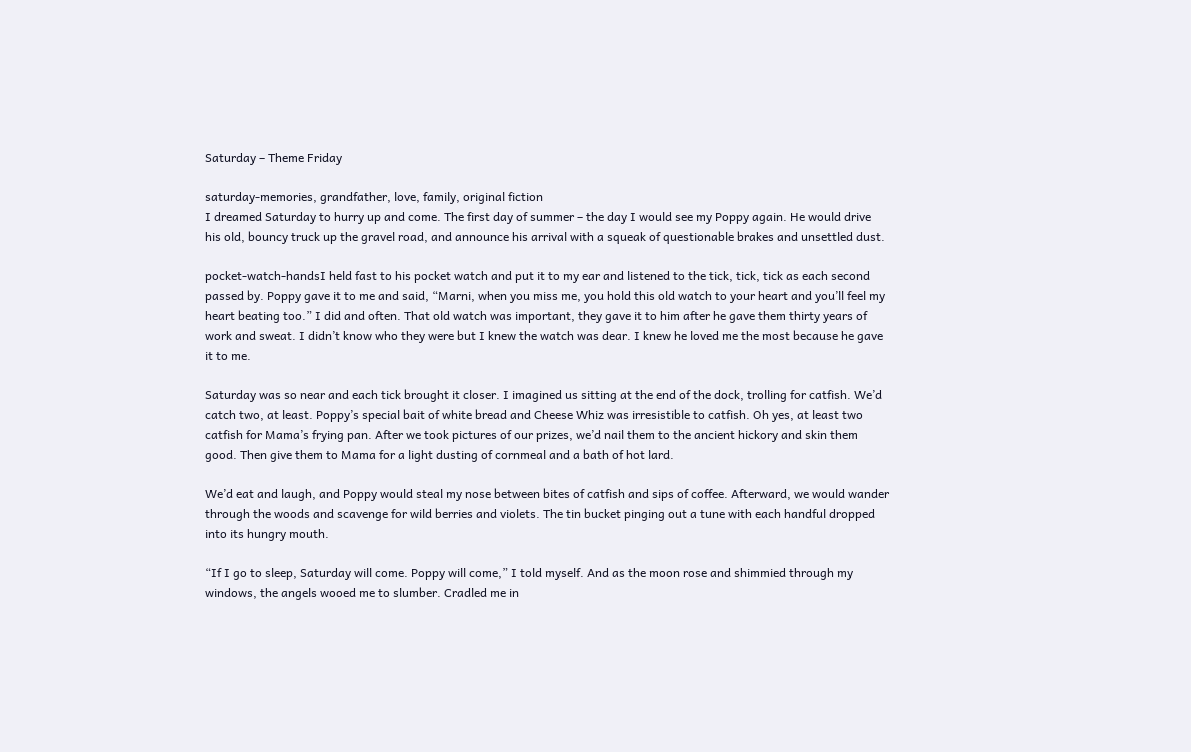Saturday – Theme Friday

saturday-memories, grandfather, love, family, original fiction
I dreamed Saturday to hurry up and come. The first day of summer – the day I would see my Poppy again. He would drive his old, bouncy truck up the gravel road, and announce his arrival with a squeak of questionable brakes and unsettled dust.

pocket-watch-handsI held fast to his pocket watch and put it to my ear and listened to the tick, tick, tick as each second passed by. Poppy gave it to me and said, “Marni, when you miss me, you hold this old watch to your heart and you’ll feel my heart beating too.” I did and often. That old watch was important, they gave it to him after he gave them thirty years of work and sweat. I didn’t know who they were but I knew the watch was dear. I knew he loved me the most because he gave it to me.

Saturday was so near and each tick brought it closer. I imagined us sitting at the end of the dock, trolling for catfish. We’d catch two, at least. Poppy’s special bait of white bread and Cheese Whiz was irresistible to catfish. Oh yes, at least two catfish for Mama’s frying pan. After we took pictures of our prizes, we’d nail them to the ancient hickory and skin them good. Then give them to Mama for a light dusting of cornmeal and a bath of hot lard.

We’d eat and laugh, and Poppy would steal my nose between bites of catfish and sips of coffee. Afterward, we would wander through the woods and scavenge for wild berries and violets. The tin bucket pinging out a tune with each handful dropped into its hungry mouth.

“If I go to sleep, Saturday will come. Poppy will come,” I told myself. And as the moon rose and shimmied through my windows, the angels wooed me to slumber. Cradled me in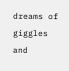dreams of giggles and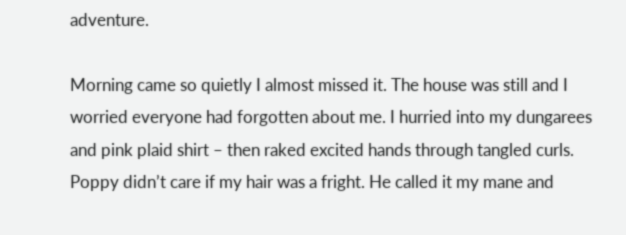adventure.

Morning came so quietly I almost missed it. The house was still and I worried everyone had forgotten about me. I hurried into my dungarees and pink plaid shirt – then raked excited hands through tangled curls. Poppy didn’t care if my hair was a fright. He called it my mane and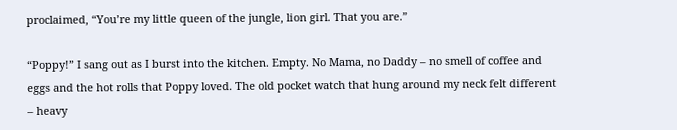proclaimed, “You’re my little queen of the jungle, lion girl. That you are.”

“Poppy!” I sang out as I burst into the kitchen. Empty. No Mama, no Daddy – no smell of coffee and eggs and the hot rolls that Poppy loved. The old pocket watch that hung around my neck felt different – heavy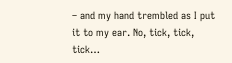– and my hand trembled as I put it to my ear. No, tick, tick, tick…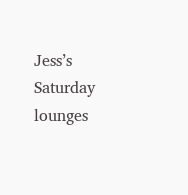Jess’s Saturday lounges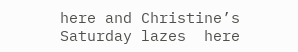here and Christine’s Saturday lazes  here